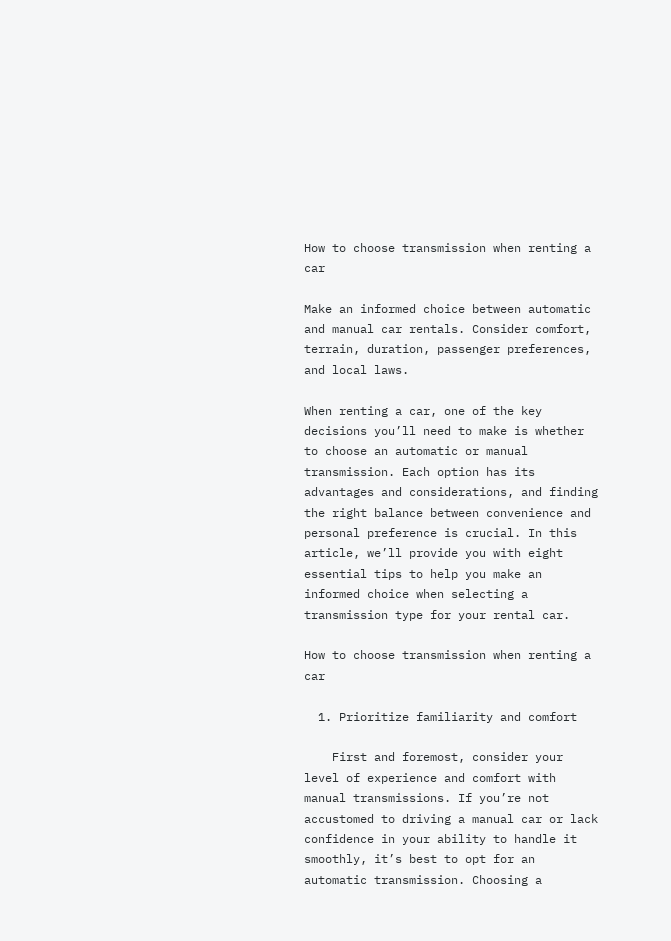How to choose transmission when renting a car

Make an informed choice between automatic and manual car rentals. Consider comfort, terrain, duration, passenger preferences, and local laws.

When renting a car, one of the key decisions you’ll need to make is whether to choose an automatic or manual transmission. Each option has its advantages and considerations, and finding the right balance between convenience and personal preference is crucial. In this article, we’ll provide you with eight essential tips to help you make an informed choice when selecting a transmission type for your rental car.

How to choose transmission when renting a car

  1. Prioritize familiarity and comfort

    First and foremost, consider your level of experience and comfort with manual transmissions. If you’re not accustomed to driving a manual car or lack confidence in your ability to handle it smoothly, it’s best to opt for an automatic transmission. Choosing a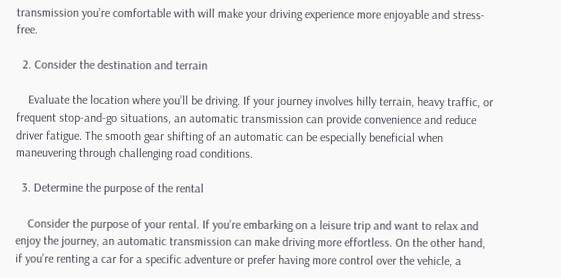transmission you’re comfortable with will make your driving experience more enjoyable and stress-free.

  2. Consider the destination and terrain

    Evaluate the location where you’ll be driving. If your journey involves hilly terrain, heavy traffic, or frequent stop-and-go situations, an automatic transmission can provide convenience and reduce driver fatigue. The smooth gear shifting of an automatic can be especially beneficial when maneuvering through challenging road conditions.

  3. Determine the purpose of the rental

    Consider the purpose of your rental. If you’re embarking on a leisure trip and want to relax and enjoy the journey, an automatic transmission can make driving more effortless. On the other hand, if you’re renting a car for a specific adventure or prefer having more control over the vehicle, a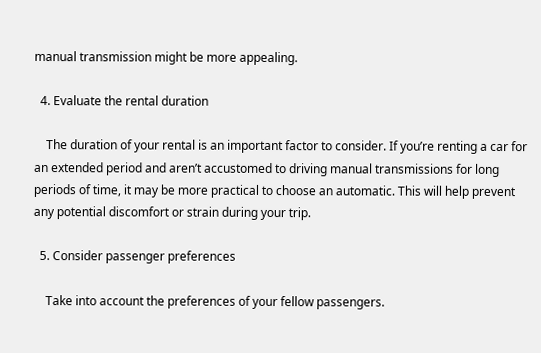manual transmission might be more appealing.

  4. Evaluate the rental duration

    The duration of your rental is an important factor to consider. If you’re renting a car for an extended period and aren’t accustomed to driving manual transmissions for long periods of time, it may be more practical to choose an automatic. This will help prevent any potential discomfort or strain during your trip.

  5. Consider passenger preferences

    Take into account the preferences of your fellow passengers.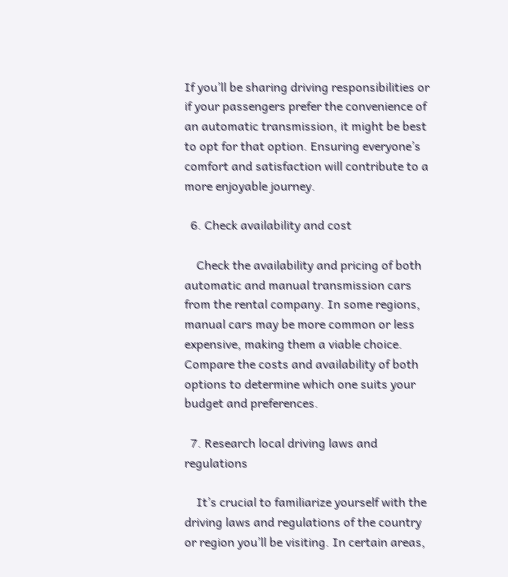If you’ll be sharing driving responsibilities or if your passengers prefer the convenience of an automatic transmission, it might be best to opt for that option. Ensuring everyone’s comfort and satisfaction will contribute to a more enjoyable journey.

  6. Check availability and cost

    Check the availability and pricing of both automatic and manual transmission cars from the rental company. In some regions, manual cars may be more common or less expensive, making them a viable choice. Compare the costs and availability of both options to determine which one suits your budget and preferences.

  7. Research local driving laws and regulations

    It’s crucial to familiarize yourself with the driving laws and regulations of the country or region you’ll be visiting. In certain areas,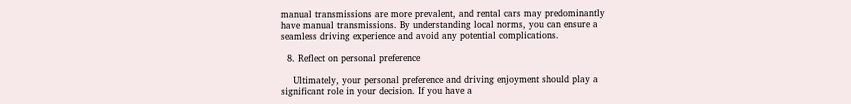manual transmissions are more prevalent, and rental cars may predominantly have manual transmissions. By understanding local norms, you can ensure a seamless driving experience and avoid any potential complications.

  8. Reflect on personal preference

    Ultimately, your personal preference and driving enjoyment should play a significant role in your decision. If you have a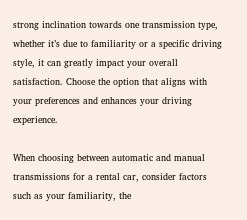strong inclination towards one transmission type, whether it’s due to familiarity or a specific driving style, it can greatly impact your overall satisfaction. Choose the option that aligns with your preferences and enhances your driving experience.

When choosing between automatic and manual transmissions for a rental car, consider factors such as your familiarity, the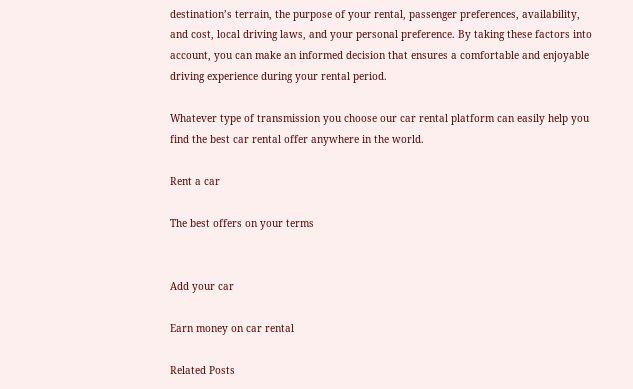destination’s terrain, the purpose of your rental, passenger preferences, availability, and cost, local driving laws, and your personal preference. By taking these factors into account, you can make an informed decision that ensures a comfortable and enjoyable driving experience during your rental period.

Whatever type of transmission you choose our car rental platform can easily help you find the best car rental offer anywhere in the world.

Rent a car

The best offers on your terms


Add your car

Earn money on car rental

Related Posts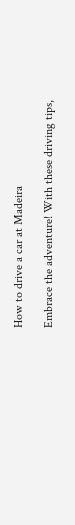How to drive a car at Madeira

Embrace the adventure! With these driving tips,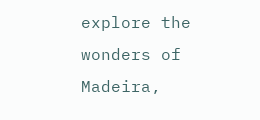explore the wonders of Madeira,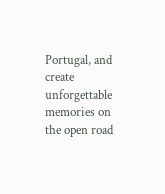Portugal, and create unforgettable memories on the open road